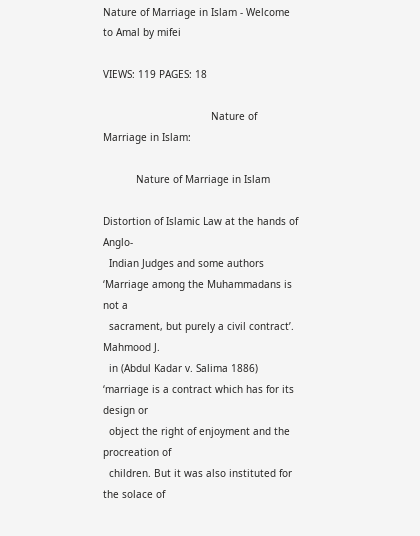Nature of Marriage in Islam - Welcome to Amal by mifei

VIEWS: 119 PAGES: 18

                                    Nature of Marriage in Islam:

           Nature of Marriage in Islam

Distortion of Islamic Law at the hands of Anglo-
  Indian Judges and some authors
‘Marriage among the Muhammadans is not a
  sacrament, but purely a civil contract’. Mahmood J.
  in (Abdul Kadar v. Salima 1886)
‘marriage is a contract which has for its design or
  object the right of enjoyment and the procreation of
  children. But it was also instituted for the solace of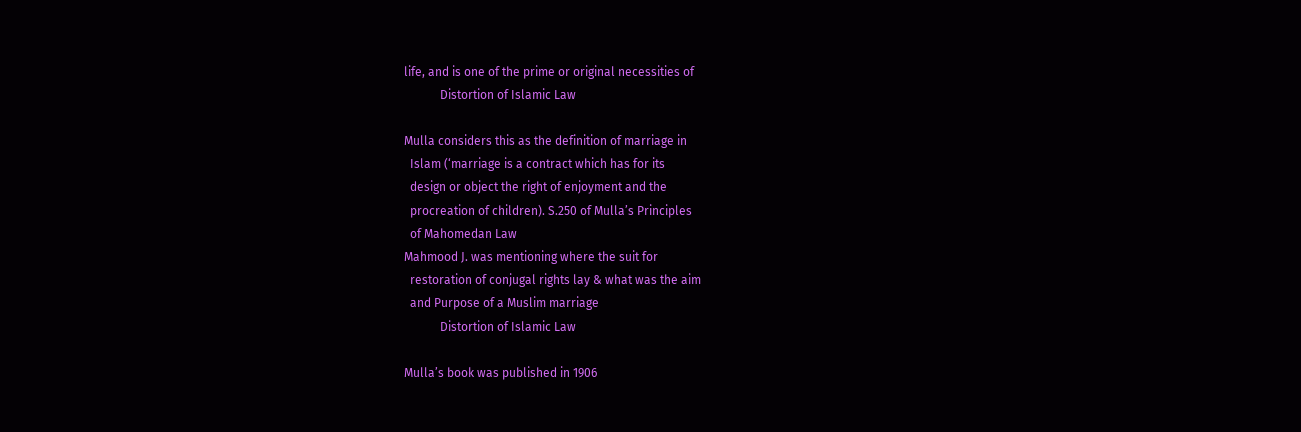life, and is one of the prime or original necessities of
            Distortion of Islamic Law

Mulla considers this as the definition of marriage in
  Islam (‘marriage is a contract which has for its
  design or object the right of enjoyment and the
  procreation of children). S.250 of Mulla’s Principles
  of Mahomedan Law
Mahmood J. was mentioning where the suit for
  restoration of conjugal rights lay & what was the aim
  and Purpose of a Muslim marriage
            Distortion of Islamic Law

Mulla’s book was published in 1906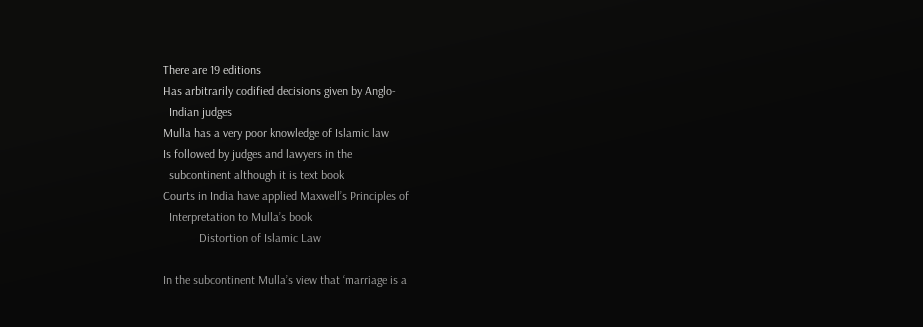There are 19 editions
Has arbitrarily codified decisions given by Anglo-
  Indian judges
Mulla has a very poor knowledge of Islamic law
Is followed by judges and lawyers in the
  subcontinent although it is text book
Courts in India have applied Maxwell’s Principles of
  Interpretation to Mulla’s book
            Distortion of Islamic Law

In the subcontinent Mulla’s view that ‘marriage is a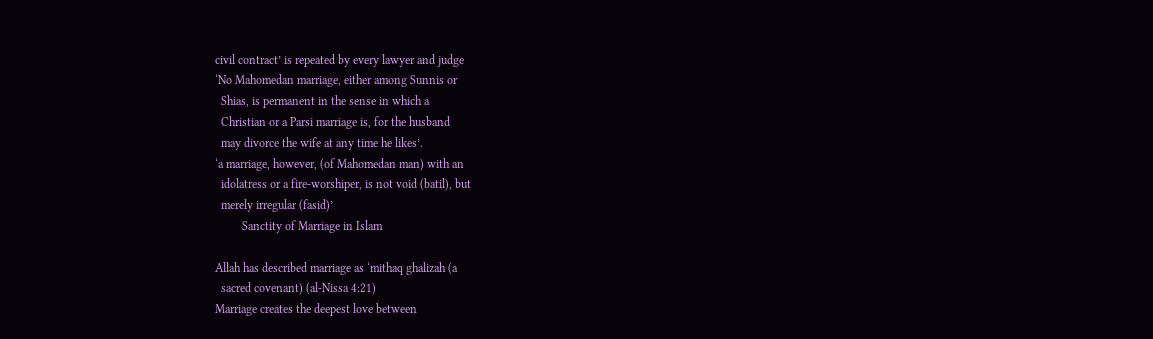civil contract’ is repeated by every lawyer and judge
‘No Mahomedan marriage, either among Sunnis or
  Shias, is permanent in the sense in which a
  Christian or a Parsi marriage is, for the husband
  may divorce the wife at any time he likes’.
‘a marriage, however, (of Mahomedan man) with an
  idolatress or a fire-worshiper, is not void (batil), but
  merely irregular (fasid)’
         Sanctity of Marriage in Islam

Allah has described marriage as ‘mithaq ghalizah (a
  sacred covenant) (al-Nissa 4:21)
Marriage creates the deepest love between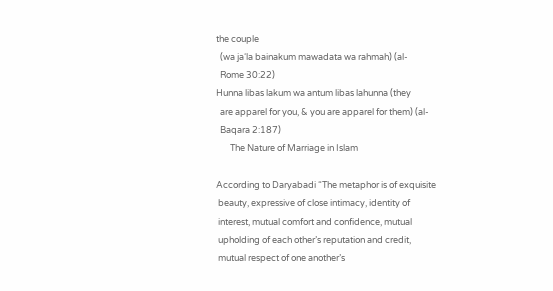the couple
  (wa ja‘la bainakum mawadata wa rahmah) (al-
  Rome 30:22)
Hunna libas lakum wa antum libas lahunna (they
  are apparel for you, & you are apparel for them) (al-
  Baqara 2:187)
       The Nature of Marriage in Islam

According to Daryabadi “The metaphor is of exquisite
 beauty, expressive of close intimacy, identity of
 interest, mutual comfort and confidence, mutual
 upholding of each other’s reputation and credit,
 mutual respect of one another’s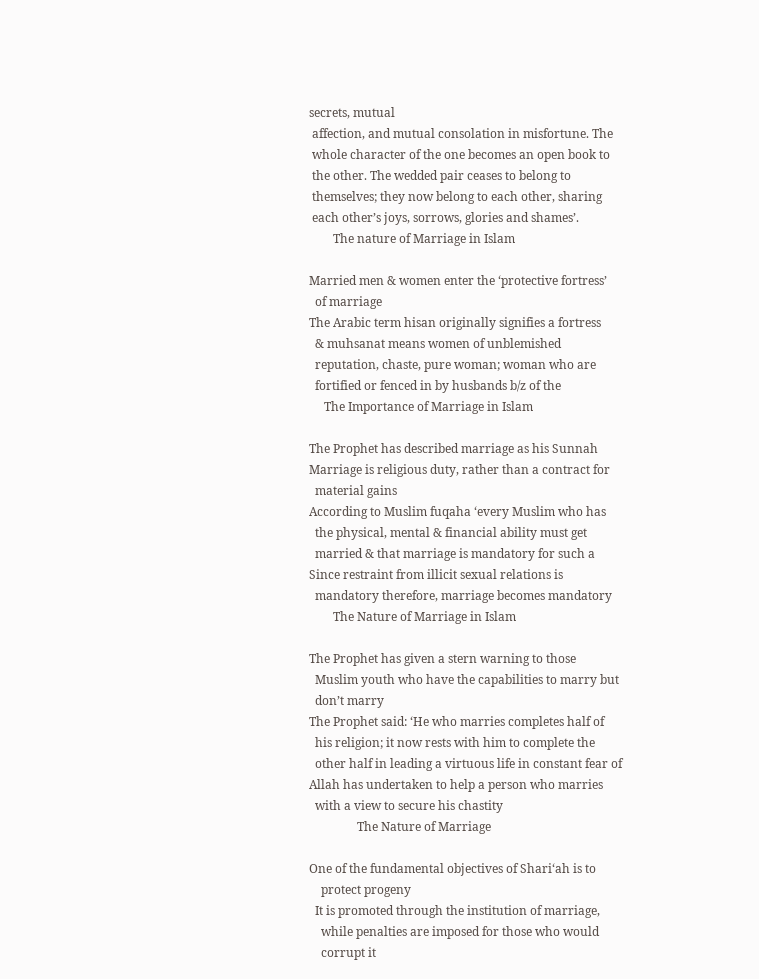secrets, mutual
 affection, and mutual consolation in misfortune. The
 whole character of the one becomes an open book to
 the other. The wedded pair ceases to belong to
 themselves; they now belong to each other, sharing
 each other’s joys, sorrows, glories and shames’.
        The nature of Marriage in Islam

Married men & women enter the ‘protective fortress’
  of marriage
The Arabic term hisan originally signifies a fortress
  & muhsanat means women of unblemished
  reputation, chaste, pure woman; woman who are
  fortified or fenced in by husbands b/z of the
     The Importance of Marriage in Islam

The Prophet has described marriage as his Sunnah
Marriage is religious duty, rather than a contract for
  material gains
According to Muslim fuqaha ‘every Muslim who has
  the physical, mental & financial ability must get
  married & that marriage is mandatory for such a
Since restraint from illicit sexual relations is
  mandatory therefore, marriage becomes mandatory
        The Nature of Marriage in Islam

The Prophet has given a stern warning to those
  Muslim youth who have the capabilities to marry but
  don’t marry
The Prophet said: ‘He who marries completes half of
  his religion; it now rests with him to complete the
  other half in leading a virtuous life in constant fear of
Allah has undertaken to help a person who marries
  with a view to secure his chastity
                The Nature of Marriage

One of the fundamental objectives of Shari‘ah is to
    protect progeny
  It is promoted through the institution of marriage,
    while penalties are imposed for those who would
    corrupt it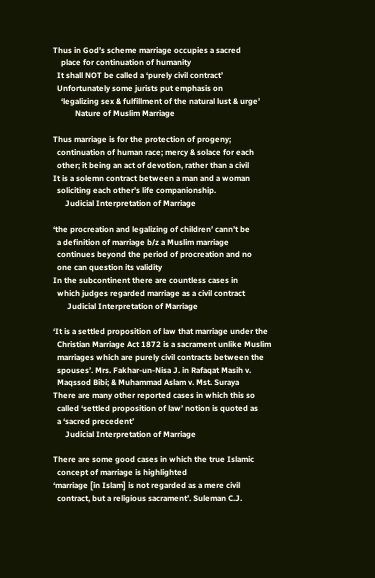Thus in God’s scheme marriage occupies a sacred
    place for continuation of humanity
  It shall NOT be called a ‘purely civil contract’
  Unfortunately some jurists put emphasis on
    ‘legalizing sex & fulfillment of the natural lust & urge’
           Nature of Muslim Marriage

Thus marriage is for the protection of progeny;
  continuation of human race; mercy & solace for each
  other; it being an act of devotion, rather than a civil
It is a solemn contract between a man and a woman
  soliciting each other’s life companionship.
      Judicial Interpretation of Marriage

‘the procreation and legalizing of children’ cann’t be
  a definition of marriage b/z a Muslim marriage
  continues beyond the period of procreation and no
  one can question its validity
In the subcontinent there are countless cases in
  which judges regarded marriage as a civil contract
       Judicial Interpretation of Marriage

‘It is a settled proposition of law that marriage under the
  Christian Marriage Act 1872 is a sacrament unlike Muslim
  marriages which are purely civil contracts between the
  spouses’. Mrs. Fakhar-un-Nisa J. in Rafaqat Masih v.
  Maqssod Bibi; & Muhammad Aslam v. Mst. Suraya
There are many other reported cases in which this so
  called ‘settled proposition of law’ notion is quoted as
  a ‘sacred precedent’
      Judicial Interpretation of Marriage

There are some good cases in which the true Islamic
  concept of marriage is highlighted
‘marriage [in Islam] is not regarded as a mere civil
  contract, but a religious sacrament’. Suleman C.J.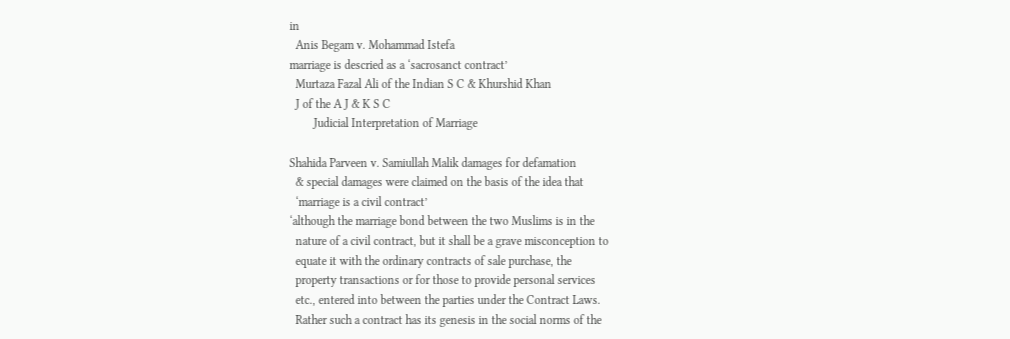in
  Anis Begam v. Mohammad Istefa
marriage is descried as a ‘sacrosanct contract’
  Murtaza Fazal Ali of the Indian S C & Khurshid Khan
  J of the A J & K S C
        Judicial Interpretation of Marriage

Shahida Parveen v. Samiullah Malik damages for defamation
  & special damages were claimed on the basis of the idea that
  ‘marriage is a civil contract’
‘although the marriage bond between the two Muslims is in the
  nature of a civil contract, but it shall be a grave misconception to
  equate it with the ordinary contracts of sale purchase, the
  property transactions or for those to provide personal services
  etc., entered into between the parties under the Contract Laws.
  Rather such a contract has its genesis in the social norms of the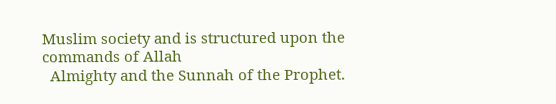Muslim society and is structured upon the commands of Allah
  Almighty and the Sunnah of the Prophet.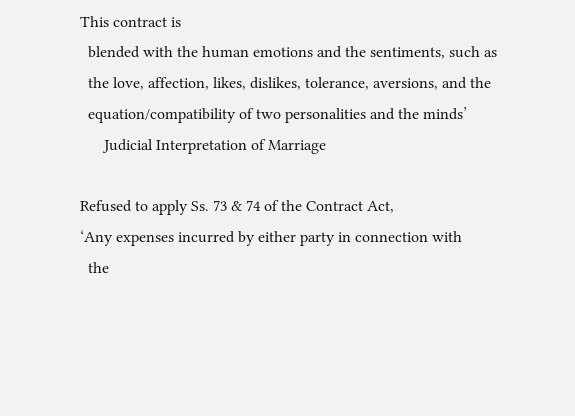This contract is
  blended with the human emotions and the sentiments, such as
  the love, affection, likes, dislikes, tolerance, aversions, and the
  equation/compatibility of two personalities and the minds’
      Judicial Interpretation of Marriage

Refused to apply Ss. 73 & 74 of the Contract Act,
‘Any expenses incurred by either party in connection with
  the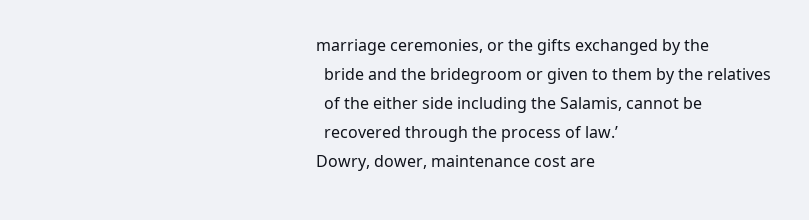marriage ceremonies, or the gifts exchanged by the
  bride and the bridegroom or given to them by the relatives
  of the either side including the Salamis, cannot be
  recovered through the process of law.’
Dowry, dower, maintenance cost are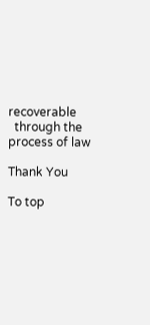recoverable
  through the process of law

Thank You

To top